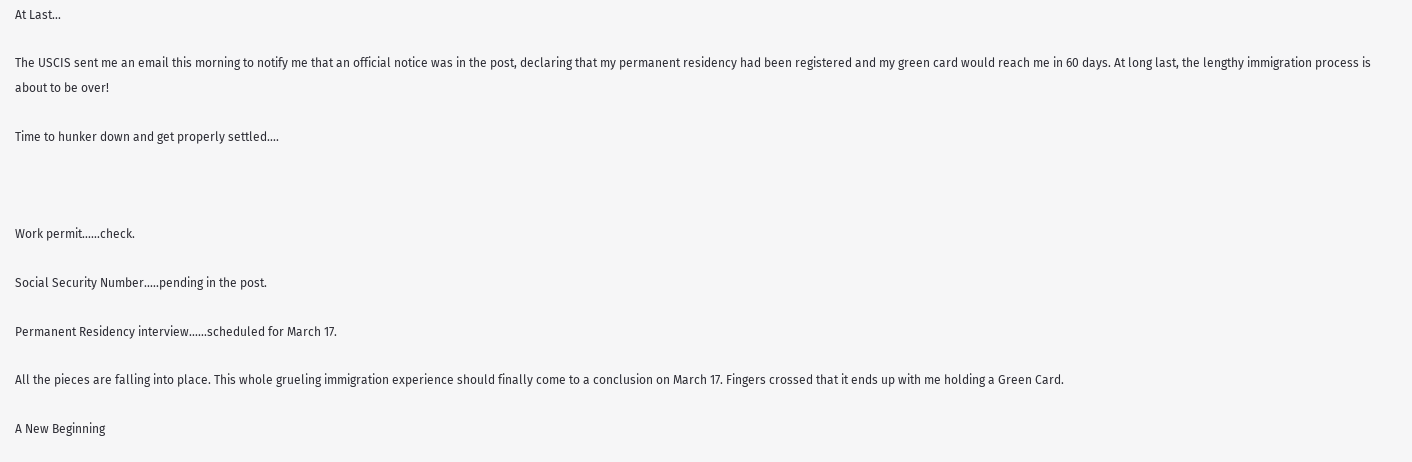At Last...

The USCIS sent me an email this morning to notify me that an official notice was in the post, declaring that my permanent residency had been registered and my green card would reach me in 60 days. At long last, the lengthy immigration process is about to be over!

Time to hunker down and get properly settled....



Work permit......check.

Social Security Number.....pending in the post.

Permanent Residency interview......scheduled for March 17.

All the pieces are falling into place. This whole grueling immigration experience should finally come to a conclusion on March 17. Fingers crossed that it ends up with me holding a Green Card.

A New Beginning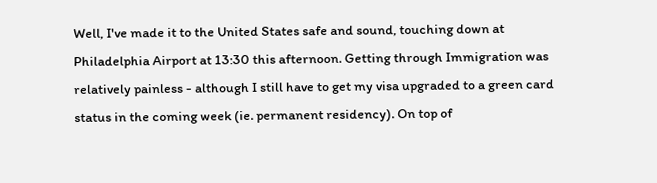Well, I've made it to the United States safe and sound, touching down at Philadelphia Airport at 13:30 this afternoon. Getting through Immigration was relatively painless - although I still have to get my visa upgraded to a green card status in the coming week (ie. permanent residency). On top of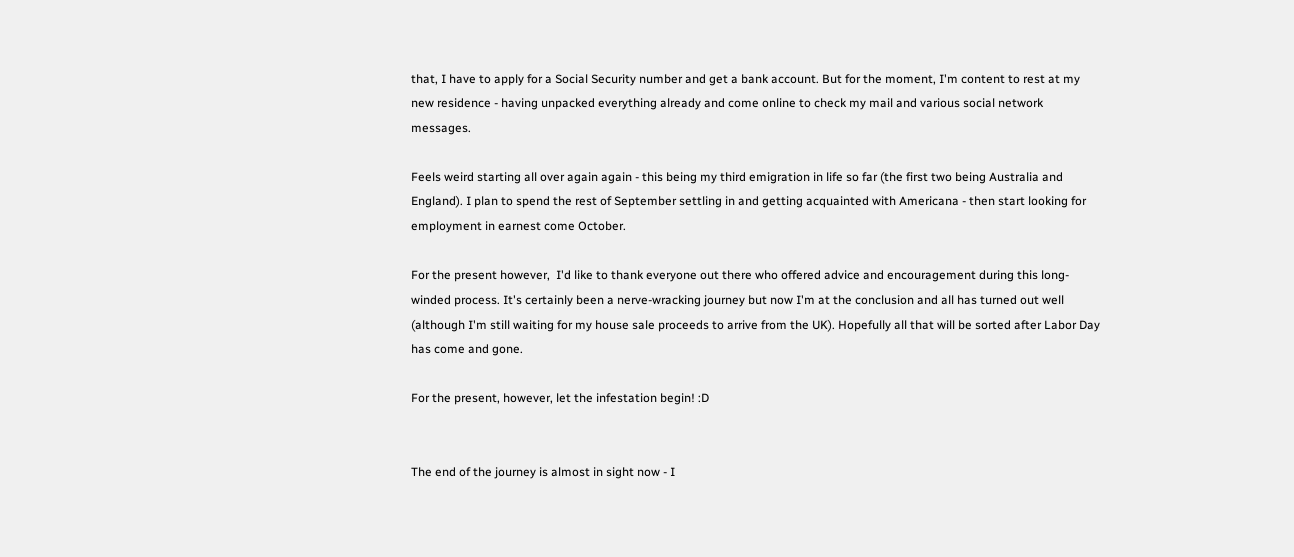that, I have to apply for a Social Security number and get a bank account. But for the moment, I'm content to rest at my new residence - having unpacked everything already and come online to check my mail and various social network messages.

Feels weird starting all over again again - this being my third emigration in life so far (the first two being Australia and England). I plan to spend the rest of September settling in and getting acquainted with Americana - then start looking for employment in earnest come October.

For the present however,  I'd like to thank everyone out there who offered advice and encouragement during this long-winded process. It's certainly been a nerve-wracking journey but now I'm at the conclusion and all has turned out well (although I'm still waiting for my house sale proceeds to arrive from the UK). Hopefully all that will be sorted after Labor Day has come and gone.

For the present, however, let the infestation begin! :D


The end of the journey is almost in sight now - I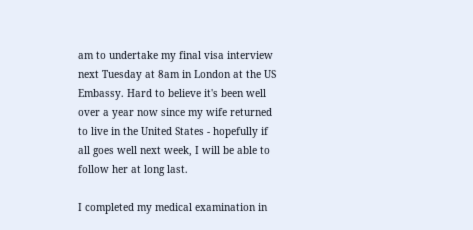am to undertake my final visa interview next Tuesday at 8am in London at the US Embassy. Hard to believe it's been well over a year now since my wife returned to live in the United States - hopefully if all goes well next week, I will be able to follow her at long last.

I completed my medical examination in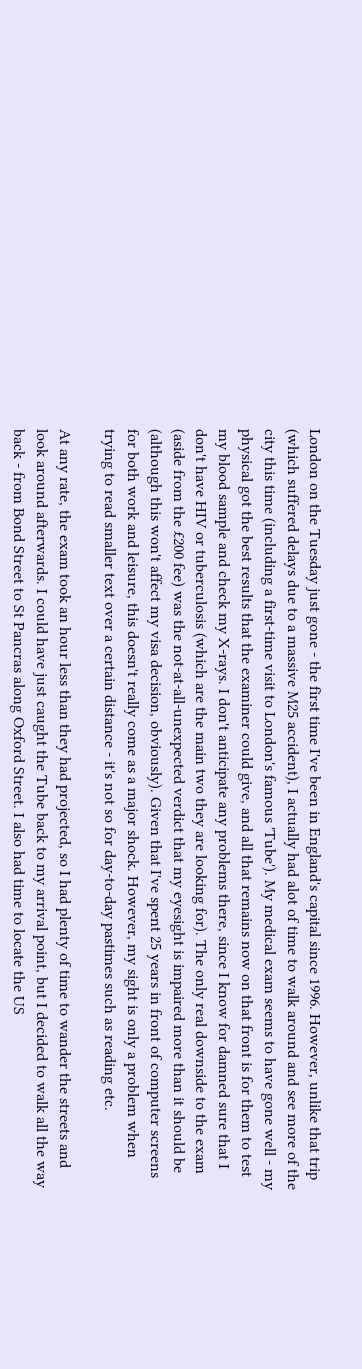London on the Tuesday just gone - the first time I've been in England's capital since 1996. However, unlike that trip (which suffered delays due to a massive M25 accident), I actually had alot of time to walk around and see more of the city this time (including a first-time visit to London's famous 'Tube'). My medical exam seems to have gone well - my physical got the best results that the examiner could give, and all that remains now on that front is for them to test my blood sample and check my X-rays. I don't anticipate any problems there, since I know for damned sure that I don't have HIV or tuberculosis (which are the main two they are looking for). The only real downside to the exam (aside from the £200 fee) was the not-at-all-unexpected verdict that my eyesight is impaired more than it should be (although this won't affect my visa decision, obviously). Given that I've spent 25 years in front of computer screens for both work and leisure, this doesn't really come as a major shock. However, my sight is only a problem when trying to read smaller text over a certain distance - it's not so for day-to-day pastimes such as reading etc.

At any rate, the exam took an hour less than they had projected, so I had plenty of time to wander the streets and look around afterwards. I could have just caught the Tube back to my arrival point, but I decided to walk all the way back - from Bond Street to St Pancras along Oxford Street. I also had time to locate the US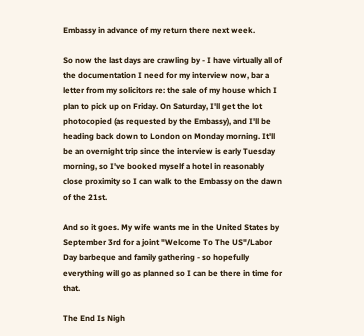Embassy in advance of my return there next week.

So now the last days are crawling by - I have virtually all of the documentation I need for my interview now, bar a letter from my solicitors re: the sale of my house which I plan to pick up on Friday. On Saturday, I'll get the lot photocopied (as requested by the Embassy), and I'll be heading back down to London on Monday morning. It'll be an overnight trip since the interview is early Tuesday morning, so I've booked myself a hotel in reasonably close proximity so I can walk to the Embassy on the dawn of the 21st.

And so it goes. My wife wants me in the United States by September 3rd for a joint "Welcome To The US"/Labor Day barbeque and family gathering - so hopefully everything will go as planned so I can be there in time for that.

The End Is Nigh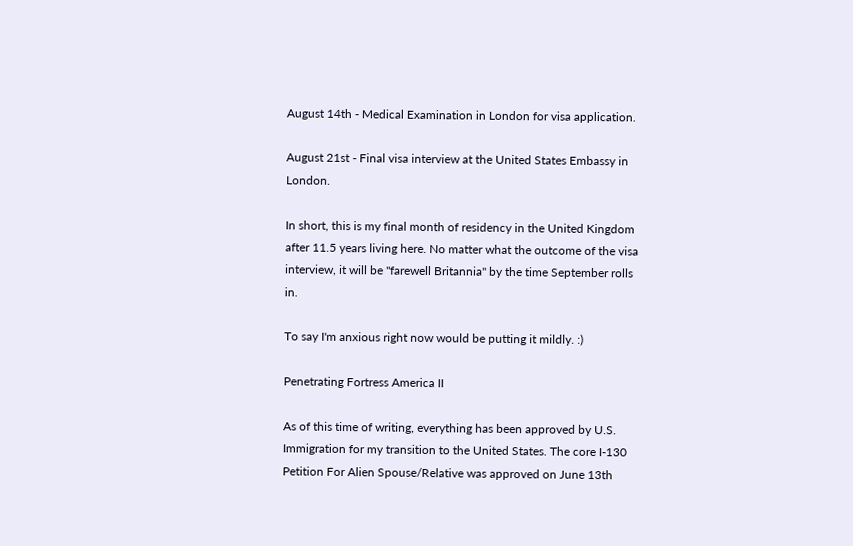August 14th - Medical Examination in London for visa application.

August 21st - Final visa interview at the United States Embassy in London.

In short, this is my final month of residency in the United Kingdom after 11.5 years living here. No matter what the outcome of the visa interview, it will be "farewell Britannia" by the time September rolls in.

To say I'm anxious right now would be putting it mildly. :)

Penetrating Fortress America II

As of this time of writing, everything has been approved by U.S. Immigration for my transition to the United States. The core I-130 Petition For Alien Spouse/Relative was approved on June 13th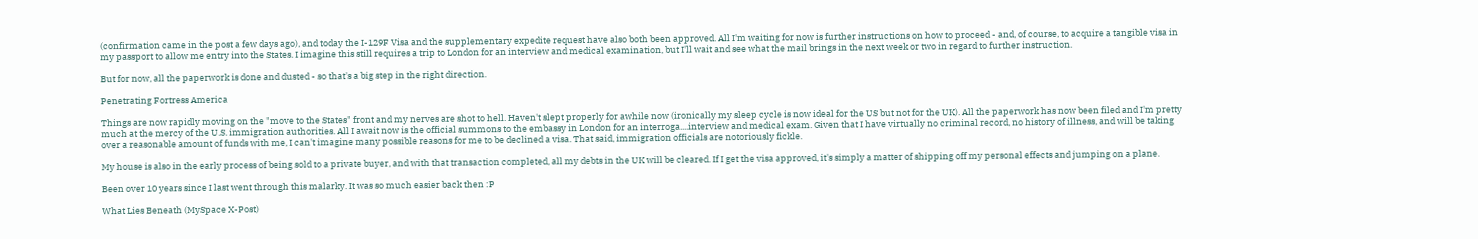(confirmation came in the post a few days ago), and today the I-129F Visa and the supplementary expedite request have also both been approved. All I'm waiting for now is further instructions on how to proceed - and, of course, to acquire a tangible visa in my passport to allow me entry into the States. I imagine this still requires a trip to London for an interview and medical examination, but I'll wait and see what the mail brings in the next week or two in regard to further instruction.

But for now, all the paperwork is done and dusted - so that's a big step in the right direction.

Penetrating Fortress America

Things are now rapidly moving on the "move to the States" front and my nerves are shot to hell. Haven't slept properly for awhile now (ironically my sleep cycle is now ideal for the US but not for the UK). All the paperwork has now been filed and I'm pretty much at the mercy of the U.S. immigration authorities. All I await now is the official summons to the embassy in London for an interroga....interview and medical exam. Given that I have virtually no criminal record, no history of illness, and will be taking over a reasonable amount of funds with me, I can't imagine many possible reasons for me to be declined a visa. That said, immigration officials are notoriously fickle.

My house is also in the early process of being sold to a private buyer, and with that transaction completed, all my debts in the UK will be cleared. If I get the visa approved, it's simply a matter of shipping off my personal effects and jumping on a plane.

Been over 10 years since I last went through this malarky. It was so much easier back then :P

What Lies Beneath (MySpace X-Post)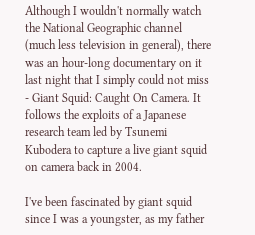Although I wouldn't normally watch the National Geographic channel (much less television in general), there was an hour-long documentary on it last night that I simply could not miss - Giant Squid: Caught On Camera. It follows the exploits of a Japanese research team led by Tsunemi Kubodera to capture a live giant squid on camera back in 2004.

I've been fascinated by giant squid since I was a youngster, as my father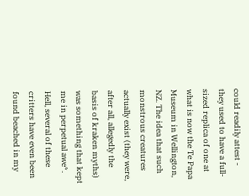could readily attest - they used to have a full-sized replica of one at what is now the Te Papa Museum in Wellington, NZ. The idea that such monstrous creatures actually exist (they were, after all, allegedly the basis of kraken myths) was something that kept me in perpetual awe*. Hell, several of these critters have even been found beached in my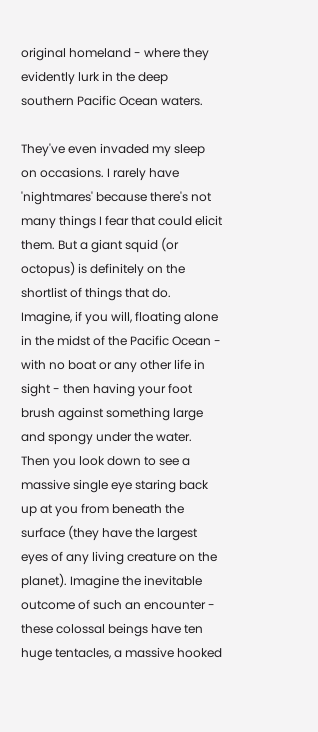original homeland - where they evidently lurk in the deep southern Pacific Ocean waters.

They've even invaded my sleep on occasions. I rarely have 'nightmares' because there's not many things I fear that could elicit them. But a giant squid (or octopus) is definitely on the shortlist of things that do. Imagine, if you will, floating alone in the midst of the Pacific Ocean - with no boat or any other life in sight - then having your foot brush against something large and spongy under the water. Then you look down to see a massive single eye staring back up at you from beneath the surface (they have the largest eyes of any living creature on the planet). Imagine the inevitable outcome of such an encounter - these colossal beings have ten huge tentacles, a massive hooked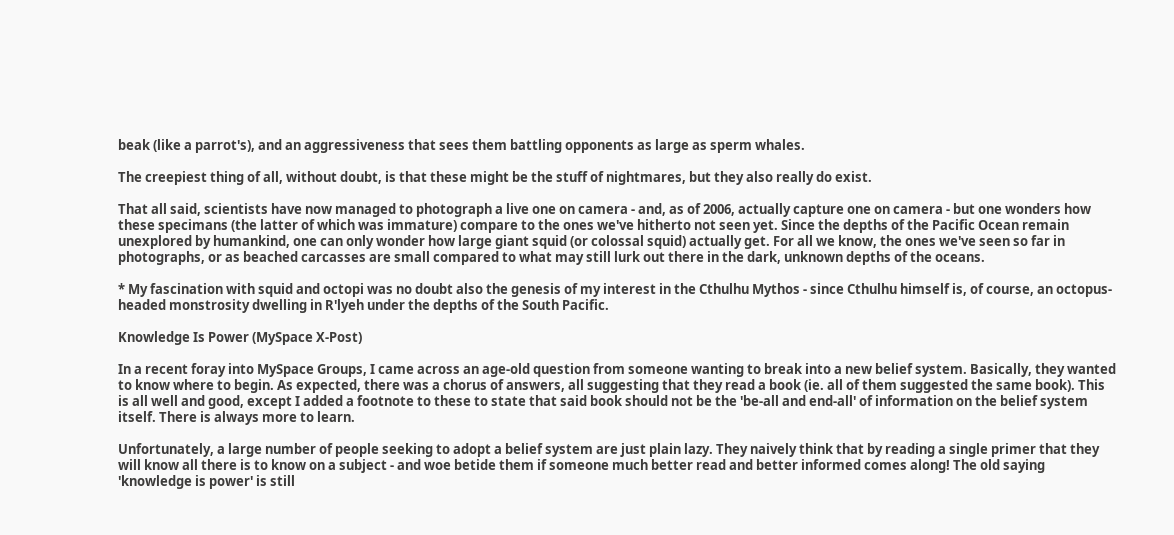beak (like a parrot's), and an aggressiveness that sees them battling opponents as large as sperm whales.

The creepiest thing of all, without doubt, is that these might be the stuff of nightmares, but they also really do exist.

That all said, scientists have now managed to photograph a live one on camera - and, as of 2006, actually capture one on camera - but one wonders how these specimans (the latter of which was immature) compare to the ones we've hitherto not seen yet. Since the depths of the Pacific Ocean remain unexplored by humankind, one can only wonder how large giant squid (or colossal squid) actually get. For all we know, the ones we've seen so far in photographs, or as beached carcasses are small compared to what may still lurk out there in the dark, unknown depths of the oceans.

* My fascination with squid and octopi was no doubt also the genesis of my interest in the Cthulhu Mythos - since Cthulhu himself is, of course, an octopus-headed monstrosity dwelling in R'lyeh under the depths of the South Pacific.

Knowledge Is Power (MySpace X-Post)

In a recent foray into MySpace Groups, I came across an age-old question from someone wanting to break into a new belief system. Basically, they wanted to know where to begin. As expected, there was a chorus of answers, all suggesting that they read a book (ie. all of them suggested the same book). This is all well and good, except I added a footnote to these to state that said book should not be the 'be-all and end-all' of information on the belief system itself. There is always more to learn.

Unfortunately, a large number of people seeking to adopt a belief system are just plain lazy. They naively think that by reading a single primer that they will know all there is to know on a subject - and woe betide them if someone much better read and better informed comes along! The old saying 'knowledge is power' is still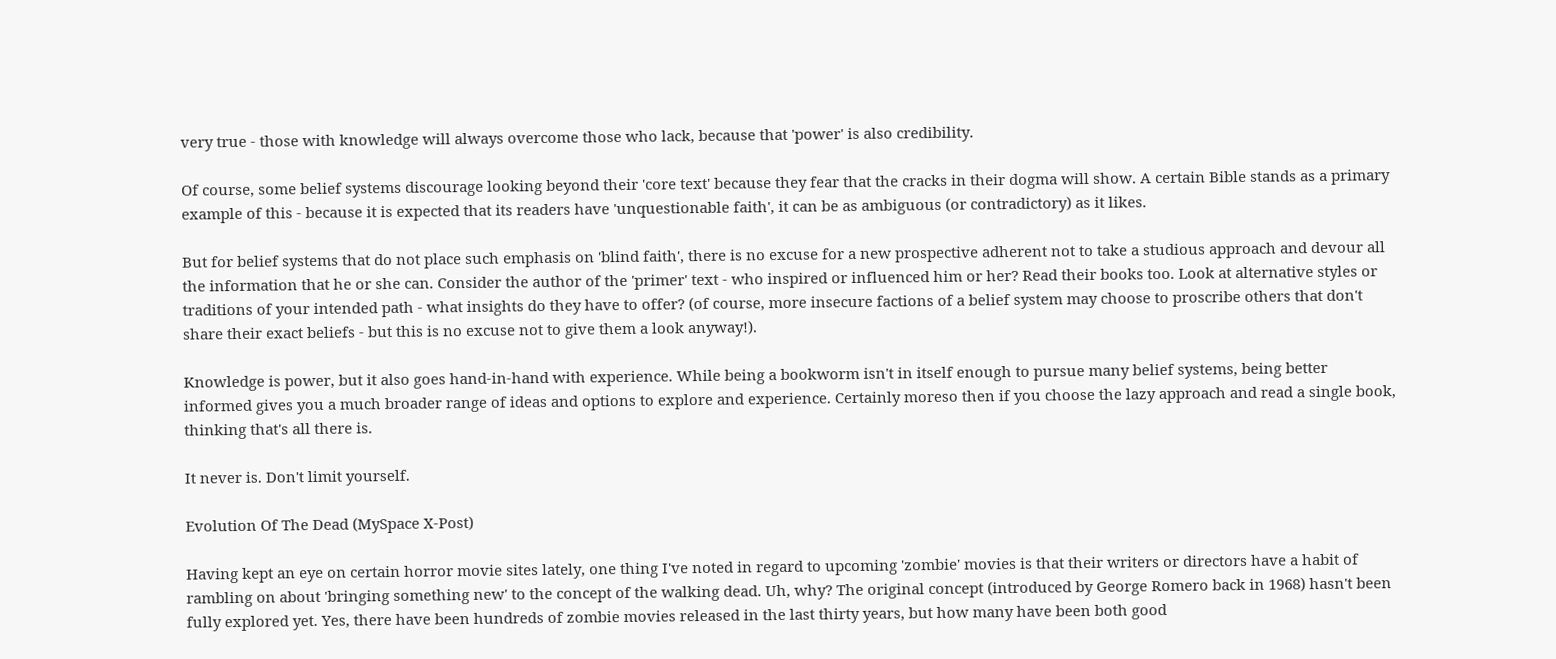very true - those with knowledge will always overcome those who lack, because that 'power' is also credibility.

Of course, some belief systems discourage looking beyond their 'core text' because they fear that the cracks in their dogma will show. A certain Bible stands as a primary example of this - because it is expected that its readers have 'unquestionable faith', it can be as ambiguous (or contradictory) as it likes.

But for belief systems that do not place such emphasis on 'blind faith', there is no excuse for a new prospective adherent not to take a studious approach and devour all the information that he or she can. Consider the author of the 'primer' text - who inspired or influenced him or her? Read their books too. Look at alternative styles or traditions of your intended path - what insights do they have to offer? (of course, more insecure factions of a belief system may choose to proscribe others that don't share their exact beliefs - but this is no excuse not to give them a look anyway!).

Knowledge is power, but it also goes hand-in-hand with experience. While being a bookworm isn't in itself enough to pursue many belief systems, being better informed gives you a much broader range of ideas and options to explore and experience. Certainly moreso then if you choose the lazy approach and read a single book, thinking that's all there is.

It never is. Don't limit yourself.

Evolution Of The Dead (MySpace X-Post)

Having kept an eye on certain horror movie sites lately, one thing I've noted in regard to upcoming 'zombie' movies is that their writers or directors have a habit of rambling on about 'bringing something new' to the concept of the walking dead. Uh, why? The original concept (introduced by George Romero back in 1968) hasn't been fully explored yet. Yes, there have been hundreds of zombie movies released in the last thirty years, but how many have been both good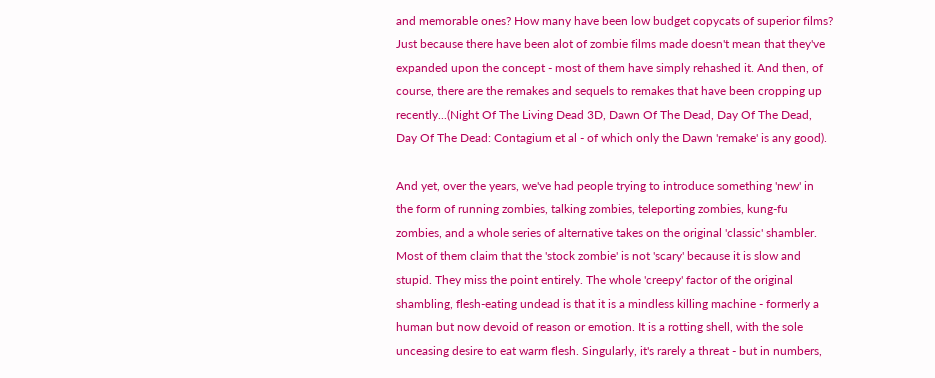and memorable ones? How many have been low budget copycats of superior films? Just because there have been alot of zombie films made doesn't mean that they've expanded upon the concept - most of them have simply rehashed it. And then, of course, there are the remakes and sequels to remakes that have been cropping up recently...(Night Of The Living Dead 3D, Dawn Of The Dead, Day Of The Dead, Day Of The Dead: Contagium et al - of which only the Dawn 'remake' is any good).

And yet, over the years, we've had people trying to introduce something 'new' in the form of running zombies, talking zombies, teleporting zombies, kung-fu zombies, and a whole series of alternative takes on the original 'classic' shambler. Most of them claim that the 'stock zombie' is not 'scary' because it is slow and stupid. They miss the point entirely. The whole 'creepy' factor of the original shambling, flesh-eating undead is that it is a mindless killing machine - formerly a human but now devoid of reason or emotion. It is a rotting shell, with the sole unceasing desire to eat warm flesh. Singularly, it's rarely a threat - but in numbers,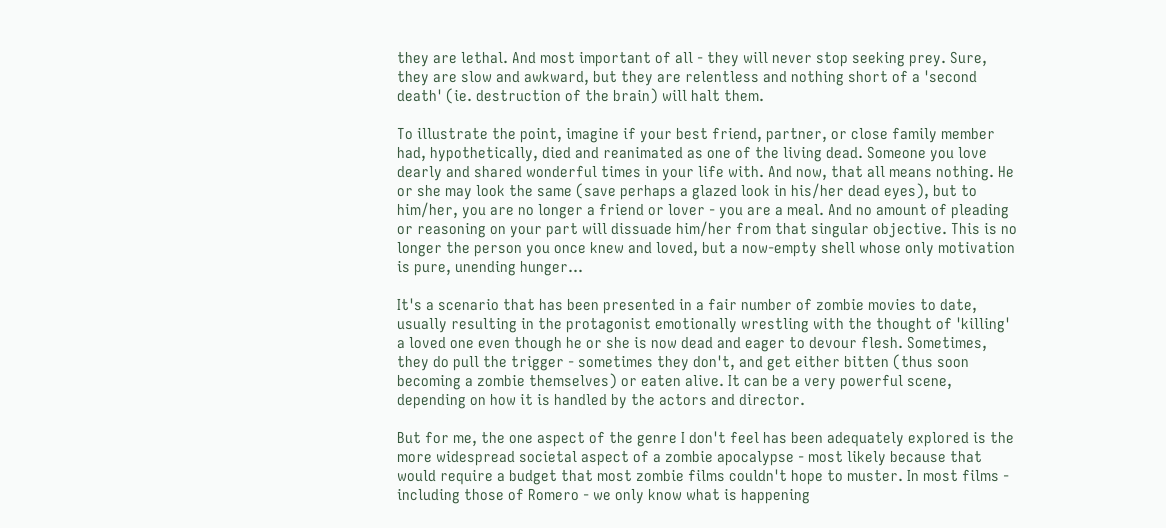they are lethal. And most important of all - they will never stop seeking prey. Sure, they are slow and awkward, but they are relentless and nothing short of a 'second death' (ie. destruction of the brain) will halt them.

To illustrate the point, imagine if your best friend, partner, or close family member had, hypothetically, died and reanimated as one of the living dead. Someone you love dearly and shared wonderful times in your life with. And now, that all means nothing. He or she may look the same (save perhaps a glazed look in his/her dead eyes), but to him/her, you are no longer a friend or lover - you are a meal. And no amount of pleading or reasoning on your part will dissuade him/her from that singular objective. This is no longer the person you once knew and loved, but a now-empty shell whose only motivation is pure, unending hunger...

It's a scenario that has been presented in a fair number of zombie movies to date, usually resulting in the protagonist emotionally wrestling with the thought of 'killing' a loved one even though he or she is now dead and eager to devour flesh. Sometimes, they do pull the trigger - sometimes they don't, and get either bitten (thus soon becoming a zombie themselves) or eaten alive. It can be a very powerful scene, depending on how it is handled by the actors and director.

But for me, the one aspect of the genre I don't feel has been adequately explored is the more widespread societal aspect of a zombie apocalypse - most likely because that would require a budget that most zombie films couldn't hope to muster. In most films - including those of Romero - we only know what is happening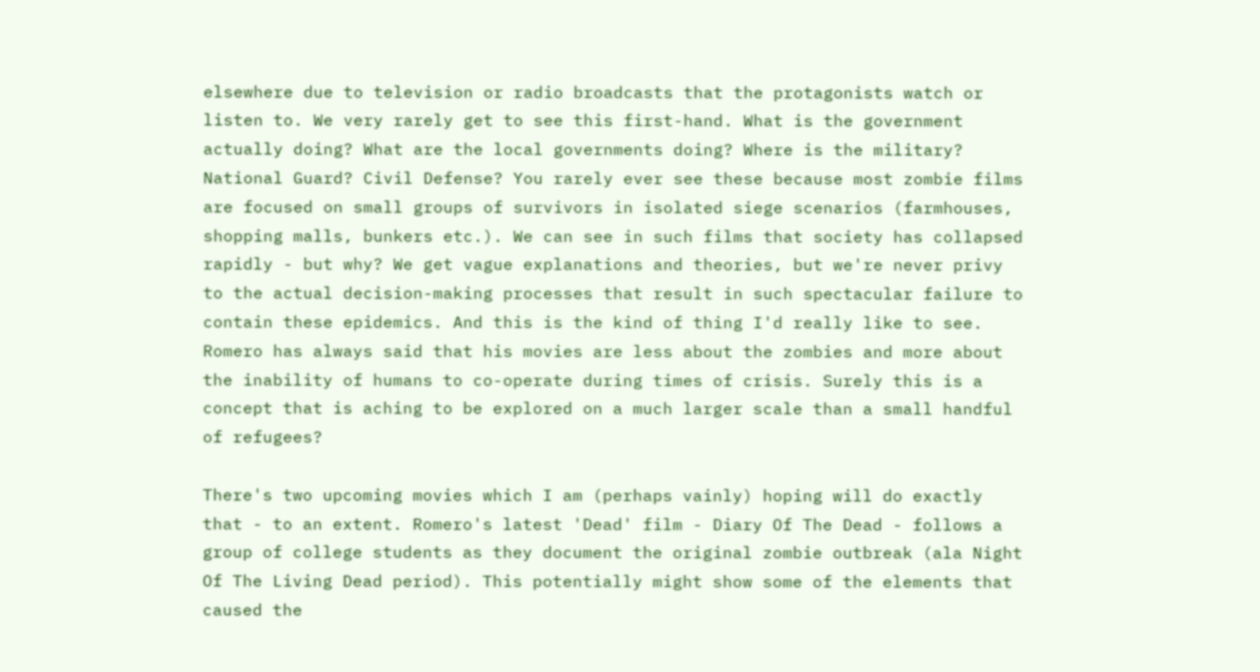elsewhere due to television or radio broadcasts that the protagonists watch or listen to. We very rarely get to see this first-hand. What is the government actually doing? What are the local governments doing? Where is the military? National Guard? Civil Defense? You rarely ever see these because most zombie films are focused on small groups of survivors in isolated siege scenarios (farmhouses, shopping malls, bunkers etc.). We can see in such films that society has collapsed rapidly - but why? We get vague explanations and theories, but we're never privy to the actual decision-making processes that result in such spectacular failure to contain these epidemics. And this is the kind of thing I'd really like to see. Romero has always said that his movies are less about the zombies and more about the inability of humans to co-operate during times of crisis. Surely this is a concept that is aching to be explored on a much larger scale than a small handful of refugees?

There's two upcoming movies which I am (perhaps vainly) hoping will do exactly that - to an extent. Romero's latest 'Dead' film - Diary Of The Dead - follows a group of college students as they document the original zombie outbreak (ala Night Of The Living Dead period). This potentially might show some of the elements that caused the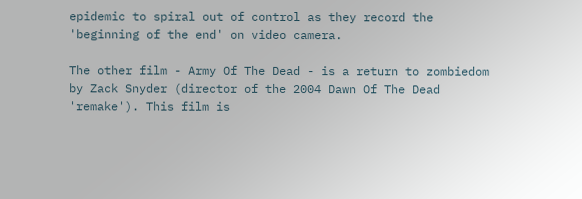epidemic to spiral out of control as they record the 'beginning of the end' on video camera.

The other film - Army Of The Dead - is a return to zombiedom by Zack Snyder (director of the 2004 Dawn Of The Dead 'remake'). This film is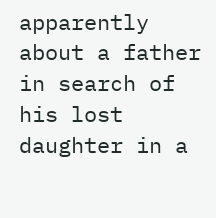apparently about a father in search of his lost daughter in a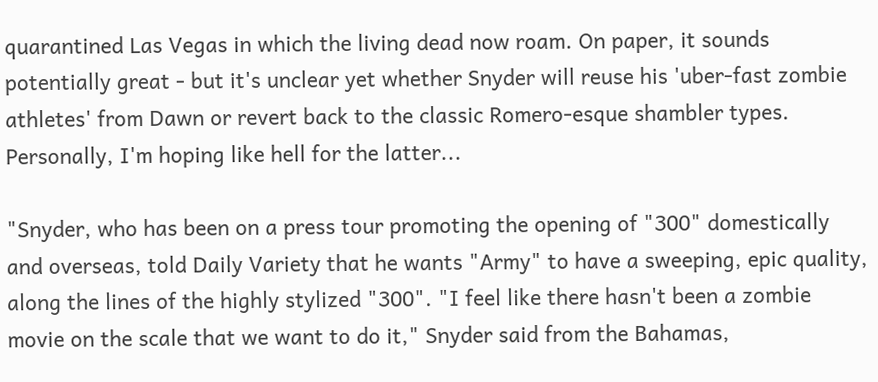quarantined Las Vegas in which the living dead now roam. On paper, it sounds potentially great - but it's unclear yet whether Snyder will reuse his 'uber-fast zombie athletes' from Dawn or revert back to the classic Romero-esque shambler types. Personally, I'm hoping like hell for the latter...

"Snyder, who has been on a press tour promoting the opening of "300" domestically and overseas, told Daily Variety that he wants "Army" to have a sweeping, epic quality, along the lines of the highly stylized "300". "I feel like there hasn't been a zombie movie on the scale that we want to do it," Snyder said from the Bahamas,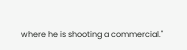where he is shooting a commercial."